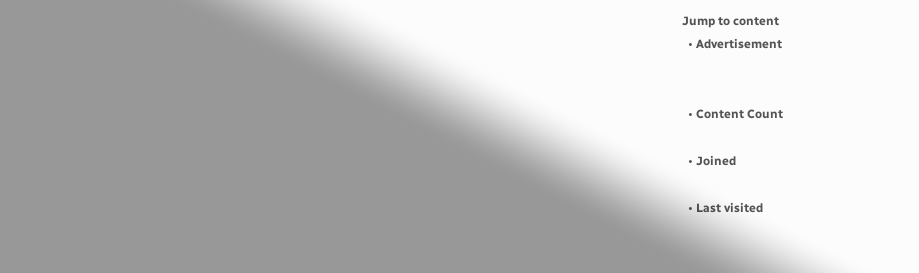Jump to content
  • Advertisement


  • Content Count

  • Joined

  • Last visited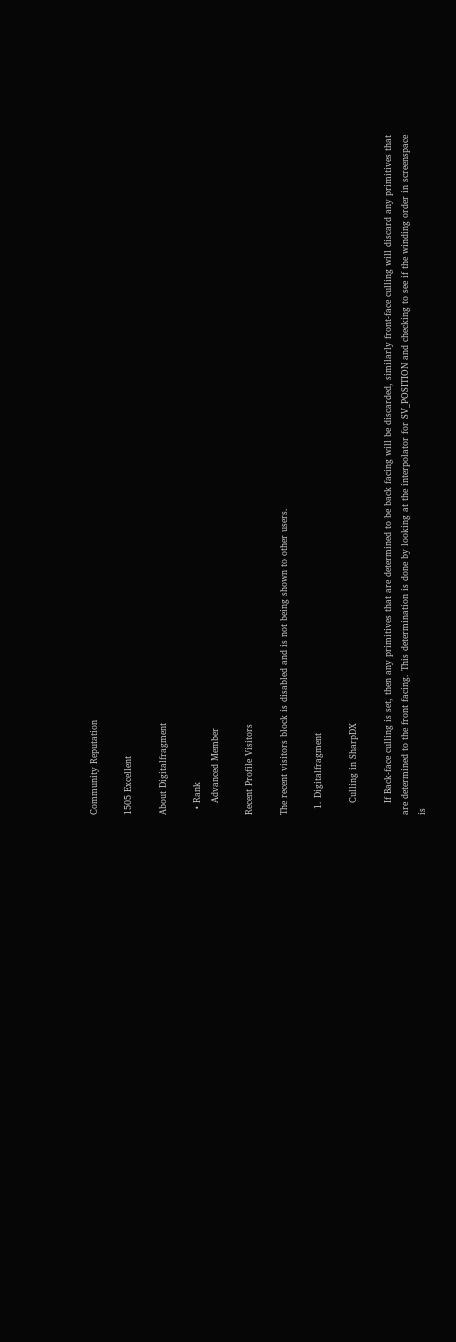Community Reputation

1505 Excellent

About Digitalfragment

  • Rank
    Advanced Member

Recent Profile Visitors

The recent visitors block is disabled and is not being shown to other users.

  1. Digitalfragment

    Culling in SharpDX

    If Back-face culling is set, then any primitives that are determined to be back facing will be discarded, similarly front-face culling will discard any primitives that are determined to the front facing. This determination is done by looking at the interpolator for SV_POSITION and checking to see if the winding order in screenspace is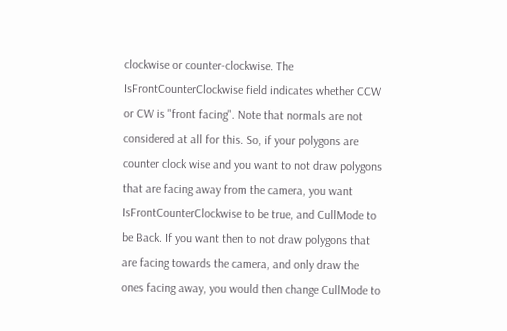clockwise or counter-clockwise. The IsFrontCounterClockwise field indicates whether CCW or CW is "front facing". Note that normals are not considered at all for this. So, if your polygons are counter clock wise and you want to not draw polygons that are facing away from the camera, you want IsFrontCounterClockwise to be true, and CullMode to be Back. If you want then to not draw polygons that are facing towards the camera, and only draw the ones facing away, you would then change CullMode to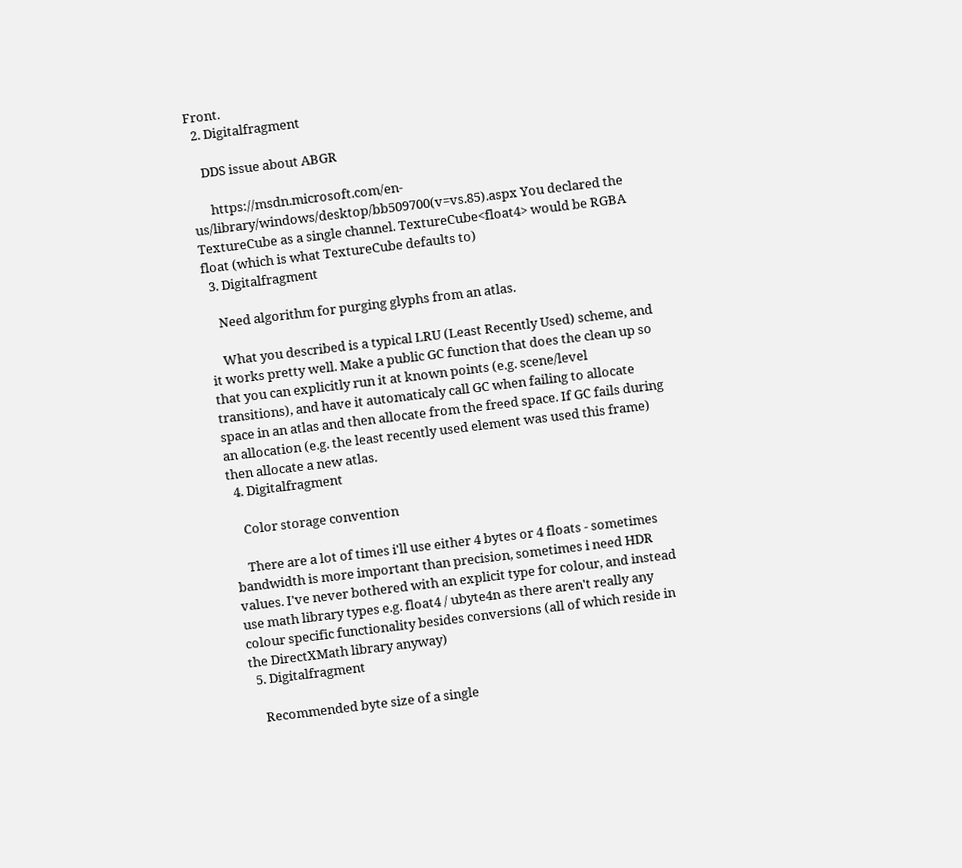Front.
  2. Digitalfragment

    DDS issue about ABGR

      https://msdn.microsoft.com/en-us/library/windows/desktop/bb509700(v=vs.85).aspx You declared the TextureCube as a single channel. TextureCube<float4> would be RGBA float (which is what TextureCube defaults to)
  3. Digitalfragment

    Need algorithm for purging glyphs from an atlas.

    What you described is a typical LRU (Least Recently Used) scheme, and it works pretty well. Make a public GC function that does the clean up so that you can explicitly run it at known points (e.g. scene/level transitions), and have it automaticaly call GC when failing to allocate space in an atlas and then allocate from the freed space. If GC fails during an allocation (e.g. the least recently used element was used this frame) then allocate a new atlas.
  4. Digitalfragment

    Color storage convention

    There are a lot of times i'll use either 4 bytes or 4 floats - sometimes bandwidth is more important than precision, sometimes i need HDR values. I've never bothered with an explicit type for colour, and instead use math library types e.g. float4 / ubyte4n as there aren't really any colour specific functionality besides conversions (all of which reside in the DirectXMath library anyway)
  5. Digitalfragment

    Recommended byte size of a single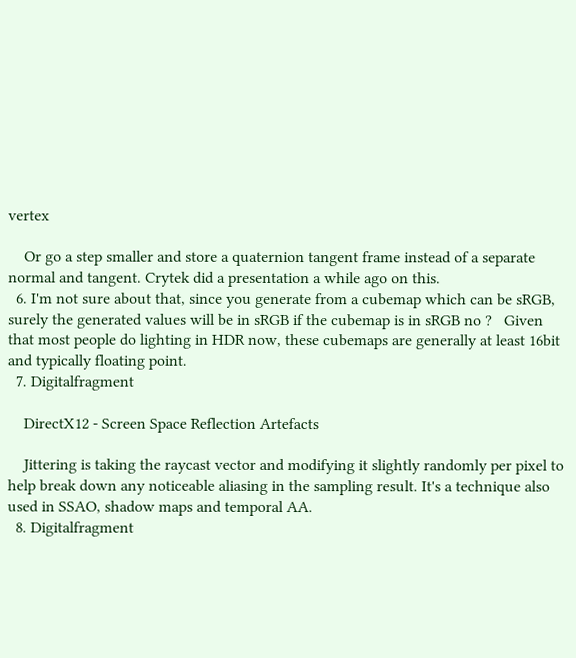vertex

    Or go a step smaller and store a quaternion tangent frame instead of a separate normal and tangent. Crytek did a presentation a while ago on this.
  6. I'm not sure about that, since you generate from a cubemap which can be sRGB, surely the generated values will be in sRGB if the cubemap is in sRGB no ?   Given that most people do lighting in HDR now, these cubemaps are generally at least 16bit and typically floating point.
  7. Digitalfragment

    DirectX12 - Screen Space Reflection Artefacts

    Jittering is taking the raycast vector and modifying it slightly randomly per pixel to help break down any noticeable aliasing in the sampling result. It's a technique also used in SSAO, shadow maps and temporal AA.
  8. Digitalfragment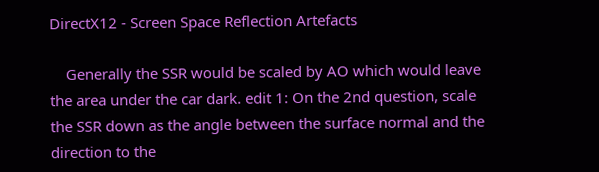DirectX12 - Screen Space Reflection Artefacts

    Generally the SSR would be scaled by AO which would leave the area under the car dark. edit 1: On the 2nd question, scale the SSR down as the angle between the surface normal and the direction to the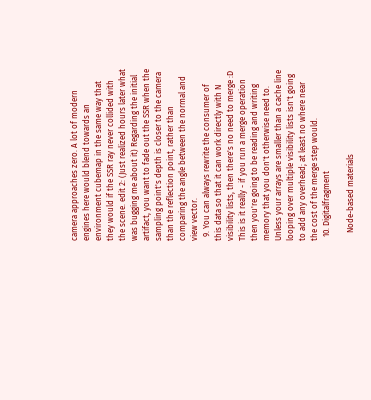camera approaches zero. A lot of modern engines here would blend towards an environment cubemap in the same way that they would if the SSR ray never collided with the scene. edit 2: (Just realized hours later what was bugging me about it) Regarding the initial artifact, you want to fade out the SSR when the sampling point's depth is closer to the camera than the reflection point, rather than comparing the angle between the normal and view vector.
  9. You can always rewrite the consumer of this data so that it can work directly with N visibility lists, then there's no need to merge :D This is it really - if you run a merge operation then you're going to be reading and writing memory that you don't otherwise need to. Unless your arrays are smaller than a cache line looping over multiple visibility lists isn't going to add any overhead; at least no where near the cost of the merge step would.
  10. Digitalfragment

    Node-based materials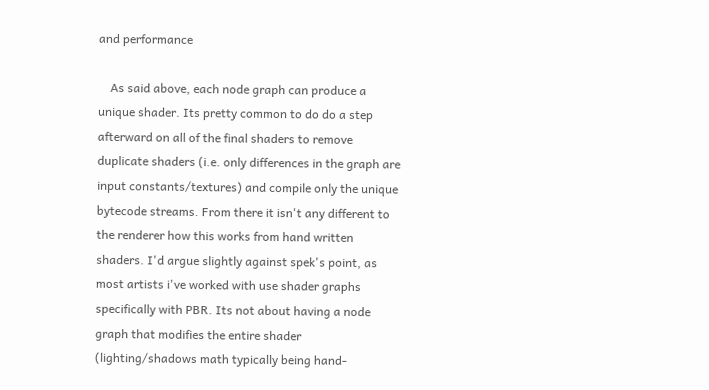and performance

    As said above, each node graph can produce a unique shader. Its pretty common to do do a step afterward on all of the final shaders to remove duplicate shaders (i.e. only differences in the graph are input constants/textures) and compile only the unique bytecode streams. From there it isn't any different to the renderer how this works from hand written shaders. I'd argue slightly against spek's point, as most artists i've worked with use shader graphs specifically with PBR. Its not about having a node graph that modifies the entire shader (lighting/shadows math typically being hand-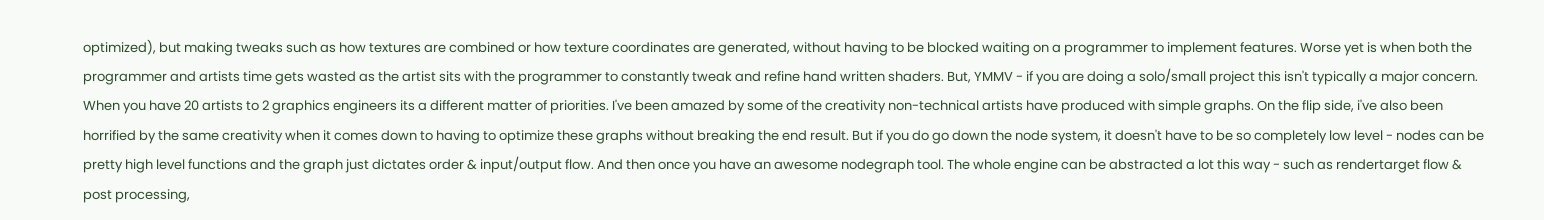optimized), but making tweaks such as how textures are combined or how texture coordinates are generated, without having to be blocked waiting on a programmer to implement features. Worse yet is when both the programmer and artists time gets wasted as the artist sits with the programmer to constantly tweak and refine hand written shaders. But, YMMV - if you are doing a solo/small project this isn't typically a major concern. When you have 20 artists to 2 graphics engineers its a different matter of priorities. I've been amazed by some of the creativity non-technical artists have produced with simple graphs. On the flip side, i've also been horrified by the same creativity when it comes down to having to optimize these graphs without breaking the end result. But if you do go down the node system, it doesn't have to be so completely low level - nodes can be pretty high level functions and the graph just dictates order & input/output flow. And then once you have an awesome nodegraph tool. The whole engine can be abstracted a lot this way - such as rendertarget flow & post processing,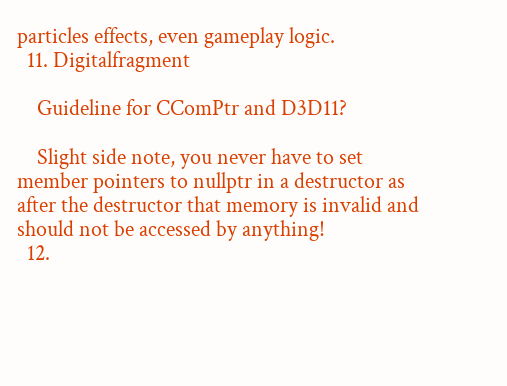particles effects, even gameplay logic.
  11. Digitalfragment

    Guideline for CComPtr and D3D11?

    Slight side note, you never have to set member pointers to nullptr in a destructor as after the destructor that memory is invalid and should not be accessed by anything!
  12.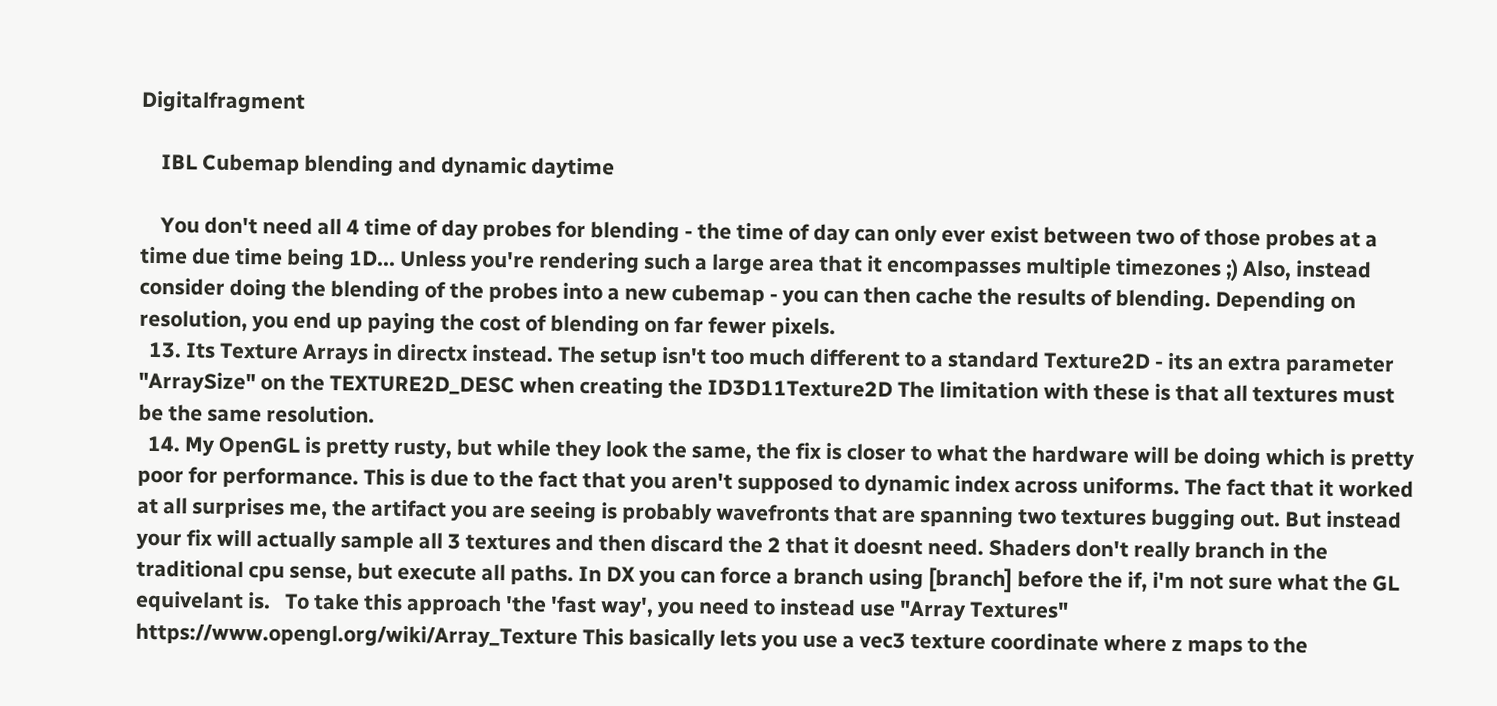Digitalfragment

    IBL Cubemap blending and dynamic daytime

    You don't need all 4 time of day probes for blending - the time of day can only ever exist between two of those probes at a time due time being 1D... Unless you're rendering such a large area that it encompasses multiple timezones ;) Also, instead consider doing the blending of the probes into a new cubemap - you can then cache the results of blending. Depending on resolution, you end up paying the cost of blending on far fewer pixels.
  13. Its Texture Arrays in directx instead. The setup isn't too much different to a standard Texture2D - its an extra parameter "ArraySize" on the TEXTURE2D_DESC when creating the ID3D11Texture2D The limitation with these is that all textures must be the same resolution.
  14. My OpenGL is pretty rusty, but while they look the same, the fix is closer to what the hardware will be doing which is pretty poor for performance. This is due to the fact that you aren't supposed to dynamic index across uniforms. The fact that it worked at all surprises me, the artifact you are seeing is probably wavefronts that are spanning two textures bugging out. But instead your fix will actually sample all 3 textures and then discard the 2 that it doesnt need. Shaders don't really branch in the traditional cpu sense, but execute all paths. In DX you can force a branch using [branch] before the if, i'm not sure what the GL equivelant is.   To take this approach 'the 'fast way', you need to instead use "Array Textures" https://www.opengl.org/wiki/Array_Texture This basically lets you use a vec3 texture coordinate where z maps to the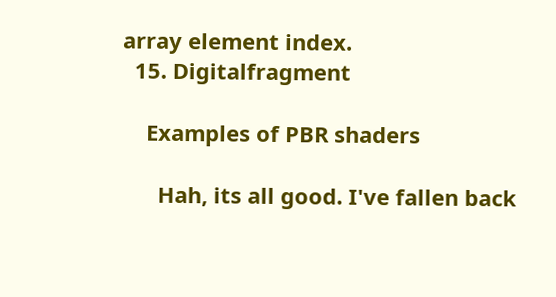array element index.
  15. Digitalfragment

    Examples of PBR shaders

      Hah, its all good. I've fallen back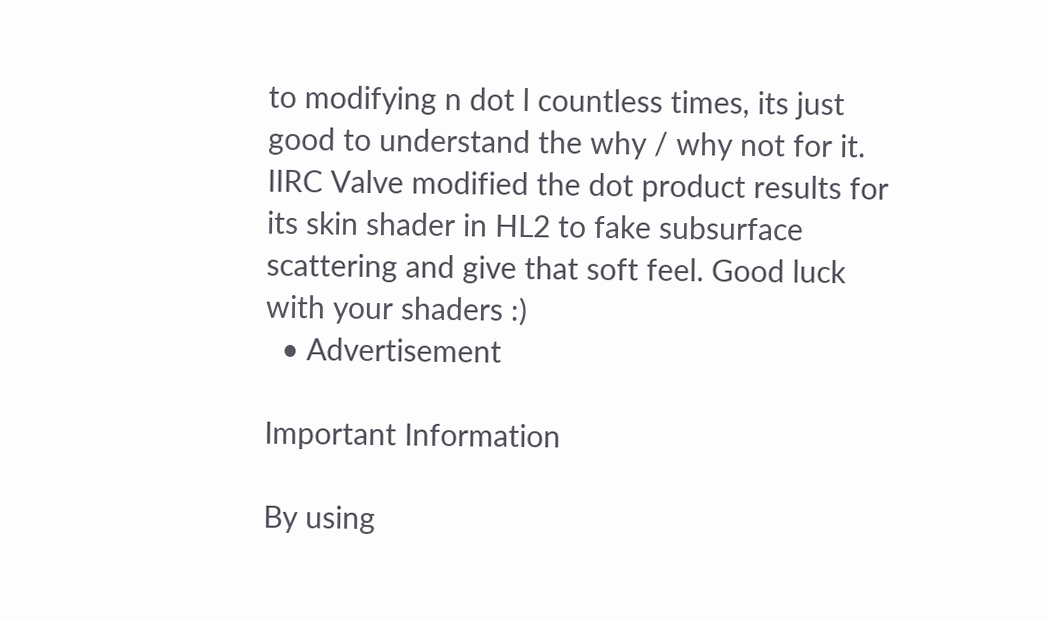to modifying n dot l countless times, its just good to understand the why / why not for it. IIRC Valve modified the dot product results for its skin shader in HL2 to fake subsurface scattering and give that soft feel. Good luck with your shaders :)
  • Advertisement

Important Information

By using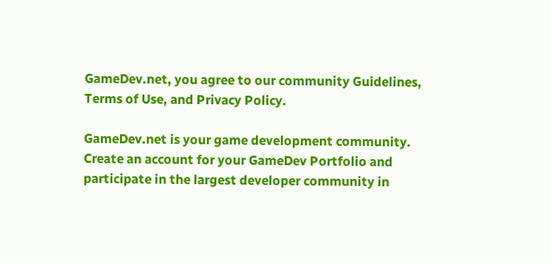GameDev.net, you agree to our community Guidelines, Terms of Use, and Privacy Policy.

GameDev.net is your game development community. Create an account for your GameDev Portfolio and participate in the largest developer community in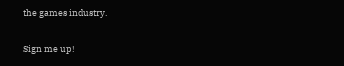the games industry.

Sign me up!